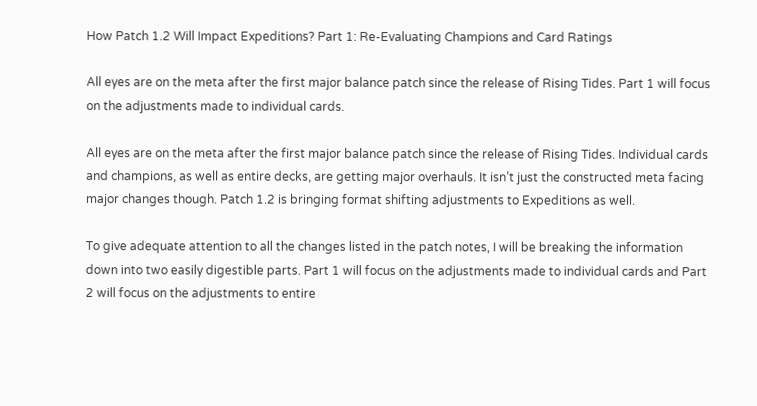How Patch 1.2 Will Impact Expeditions? Part 1: Re-Evaluating Champions and Card Ratings

All eyes are on the meta after the first major balance patch since the release of Rising Tides. Part 1 will focus on the adjustments made to individual cards.

All eyes are on the meta after the first major balance patch since the release of Rising Tides. Individual cards and champions, as well as entire decks, are getting major overhauls. It isn’t just the constructed meta facing major changes though. Patch 1.2 is bringing format shifting adjustments to Expeditions as well.

To give adequate attention to all the changes listed in the patch notes, I will be breaking the information down into two easily digestible parts. Part 1 will focus on the adjustments made to individual cards and Part 2 will focus on the adjustments to entire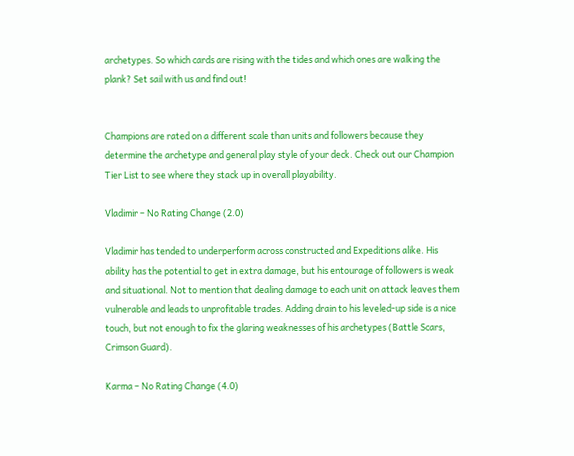archetypes. So which cards are rising with the tides and which ones are walking the plank? Set sail with us and find out!


Champions are rated on a different scale than units and followers because they determine the archetype and general play style of your deck. Check out our Champion Tier List to see where they stack up in overall playability.

Vladimir – No Rating Change (2.0)

Vladimir has tended to underperform across constructed and Expeditions alike. His ability has the potential to get in extra damage, but his entourage of followers is weak and situational. Not to mention that dealing damage to each unit on attack leaves them vulnerable and leads to unprofitable trades. Adding drain to his leveled-up side is a nice touch, but not enough to fix the glaring weaknesses of his archetypes (Battle Scars, Crimson Guard).

Karma – No Rating Change (4.0)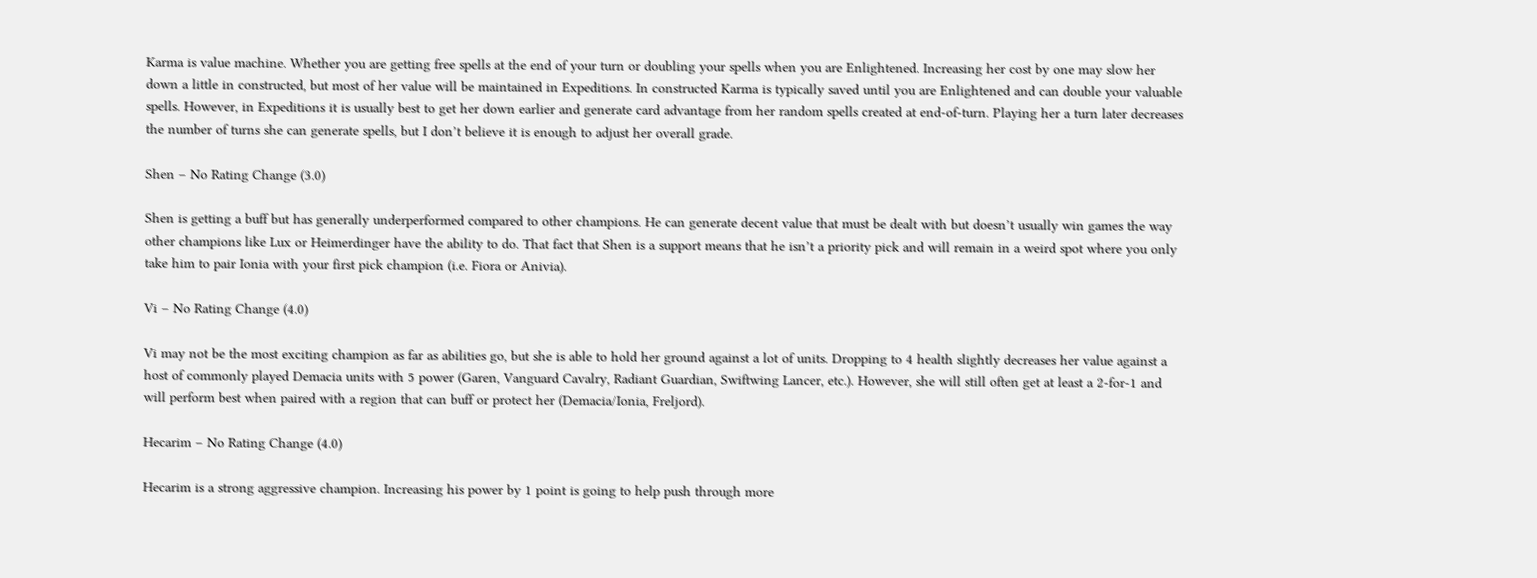Karma is value machine. Whether you are getting free spells at the end of your turn or doubling your spells when you are Enlightened. Increasing her cost by one may slow her down a little in constructed, but most of her value will be maintained in Expeditions. In constructed Karma is typically saved until you are Enlightened and can double your valuable spells. However, in Expeditions it is usually best to get her down earlier and generate card advantage from her random spells created at end-of-turn. Playing her a turn later decreases the number of turns she can generate spells, but I don’t believe it is enough to adjust her overall grade.

Shen – No Rating Change (3.0)

Shen is getting a buff but has generally underperformed compared to other champions. He can generate decent value that must be dealt with but doesn’t usually win games the way other champions like Lux or Heimerdinger have the ability to do. That fact that Shen is a support means that he isn’t a priority pick and will remain in a weird spot where you only take him to pair Ionia with your first pick champion (i.e. Fiora or Anivia).

Vi – No Rating Change (4.0)

Vi may not be the most exciting champion as far as abilities go, but she is able to hold her ground against a lot of units. Dropping to 4 health slightly decreases her value against a host of commonly played Demacia units with 5 power (Garen, Vanguard Cavalry, Radiant Guardian, Swiftwing Lancer, etc.). However, she will still often get at least a 2-for-1 and will perform best when paired with a region that can buff or protect her (Demacia/Ionia, Freljord).

Hecarim – No Rating Change (4.0)

Hecarim is a strong aggressive champion. Increasing his power by 1 point is going to help push through more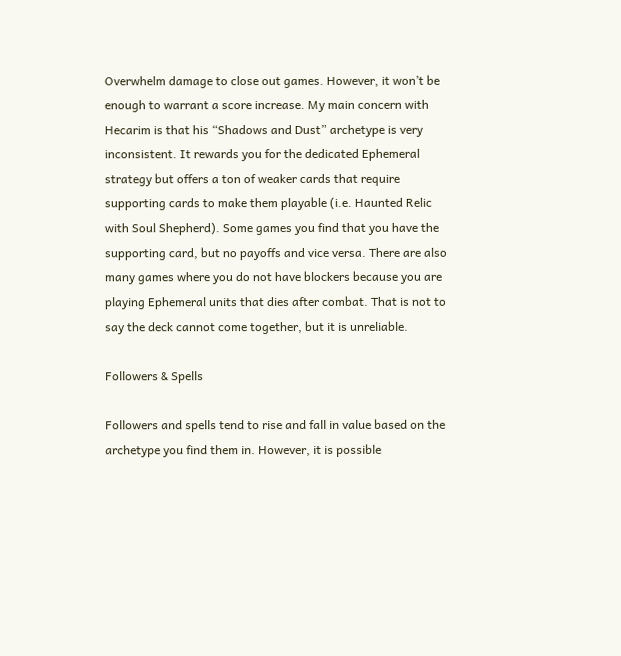Overwhelm damage to close out games. However, it won’t be enough to warrant a score increase. My main concern with Hecarim is that his “Shadows and Dust” archetype is very inconsistent. It rewards you for the dedicated Ephemeral strategy but offers a ton of weaker cards that require supporting cards to make them playable (i.e. Haunted Relic with Soul Shepherd). Some games you find that you have the supporting card, but no payoffs and vice versa. There are also many games where you do not have blockers because you are playing Ephemeral units that dies after combat. That is not to say the deck cannot come together, but it is unreliable.

Followers & Spells

Followers and spells tend to rise and fall in value based on the archetype you find them in. However, it is possible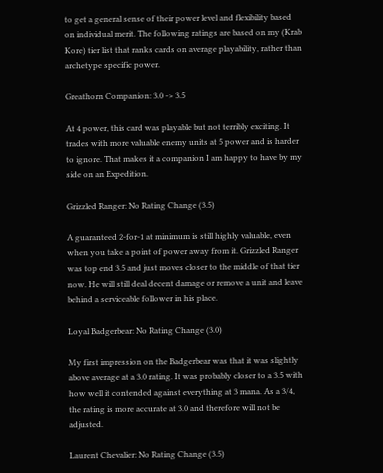to get a general sense of their power level and flexibility based on individual merit. The following ratings are based on my (Krab Kore) tier list that ranks cards on average playability, rather than archetype specific power.

Greathorn Companion: 3.0 -> 3.5

At 4 power, this card was playable but not terribly exciting. It trades with more valuable enemy units at 5 power and is harder to ignore. That makes it a companion I am happy to have by my side on an Expedition.

Grizzled Ranger: No Rating Change (3.5)

A guaranteed 2-for-1 at minimum is still highly valuable, even when you take a point of power away from it. Grizzled Ranger was top end 3.5 and just moves closer to the middle of that tier now. He will still deal decent damage or remove a unit and leave behind a serviceable follower in his place.

Loyal Badgerbear: No Rating Change (3.0)

My first impression on the Badgerbear was that it was slightly above average at a 3.0 rating. It was probably closer to a 3.5 with how well it contended against everything at 3 mana. As a 3/4, the rating is more accurate at 3.0 and therefore will not be adjusted.

Laurent Chevalier: No Rating Change (3.5)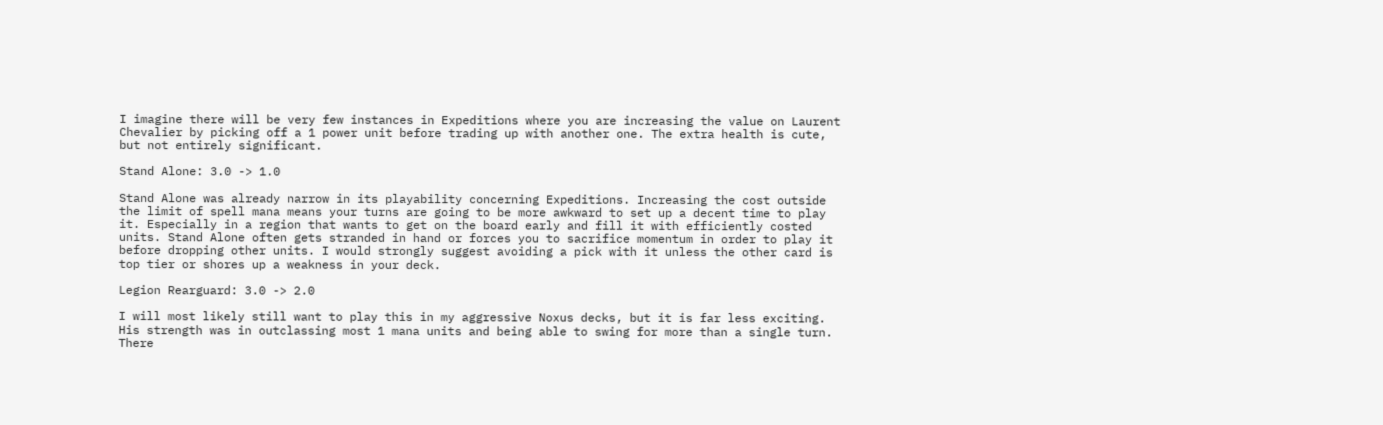I imagine there will be very few instances in Expeditions where you are increasing the value on Laurent Chevalier by picking off a 1 power unit before trading up with another one. The extra health is cute, but not entirely significant.

Stand Alone: 3.0 -> 1.0

Stand Alone was already narrow in its playability concerning Expeditions. Increasing the cost outside the limit of spell mana means your turns are going to be more awkward to set up a decent time to play it. Especially in a region that wants to get on the board early and fill it with efficiently costed units. Stand Alone often gets stranded in hand or forces you to sacrifice momentum in order to play it before dropping other units. I would strongly suggest avoiding a pick with it unless the other card is top tier or shores up a weakness in your deck.

Legion Rearguard: 3.0 -> 2.0

I will most likely still want to play this in my aggressive Noxus decks, but it is far less exciting. His strength was in outclassing most 1 mana units and being able to swing for more than a single turn. There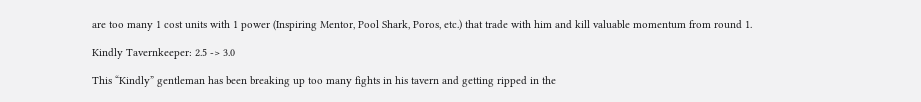are too many 1 cost units with 1 power (Inspiring Mentor, Pool Shark, Poros, etc.) that trade with him and kill valuable momentum from round 1.

Kindly Tavernkeeper: 2.5 -> 3.0

This “Kindly” gentleman has been breaking up too many fights in his tavern and getting ripped in the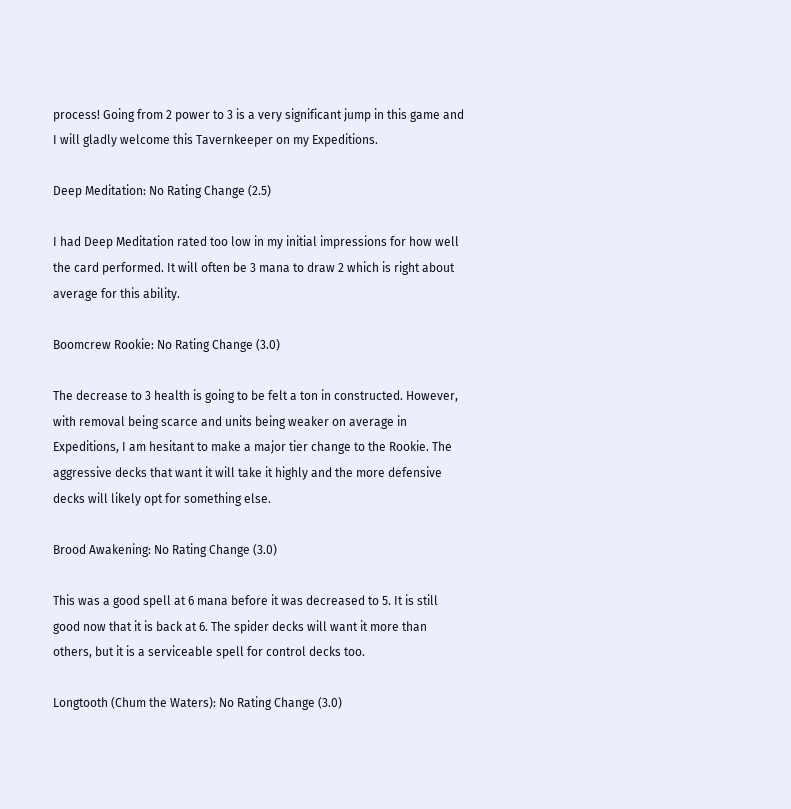process! Going from 2 power to 3 is a very significant jump in this game and I will gladly welcome this Tavernkeeper on my Expeditions.

Deep Meditation: No Rating Change (2.5)

I had Deep Meditation rated too low in my initial impressions for how well the card performed. It will often be 3 mana to draw 2 which is right about average for this ability.

Boomcrew Rookie: No Rating Change (3.0)

The decrease to 3 health is going to be felt a ton in constructed. However, with removal being scarce and units being weaker on average in Expeditions, I am hesitant to make a major tier change to the Rookie. The aggressive decks that want it will take it highly and the more defensive decks will likely opt for something else.

Brood Awakening: No Rating Change (3.0)

This was a good spell at 6 mana before it was decreased to 5. It is still good now that it is back at 6. The spider decks will want it more than others, but it is a serviceable spell for control decks too.

Longtooth (Chum the Waters): No Rating Change (3.0)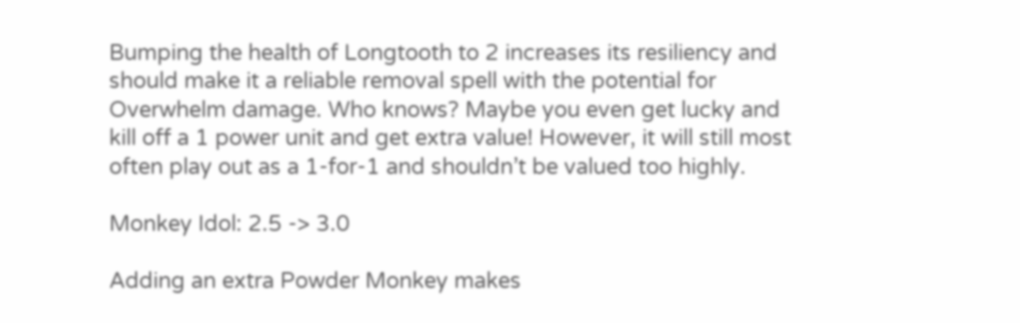Bumping the health of Longtooth to 2 increases its resiliency and should make it a reliable removal spell with the potential for Overwhelm damage. Who knows? Maybe you even get lucky and kill off a 1 power unit and get extra value! However, it will still most often play out as a 1-for-1 and shouldn’t be valued too highly.

Monkey Idol: 2.5 -> 3.0

Adding an extra Powder Monkey makes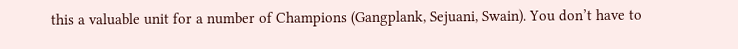this a valuable unit for a number of Champions (Gangplank, Sejuani, Swain). You don’t have to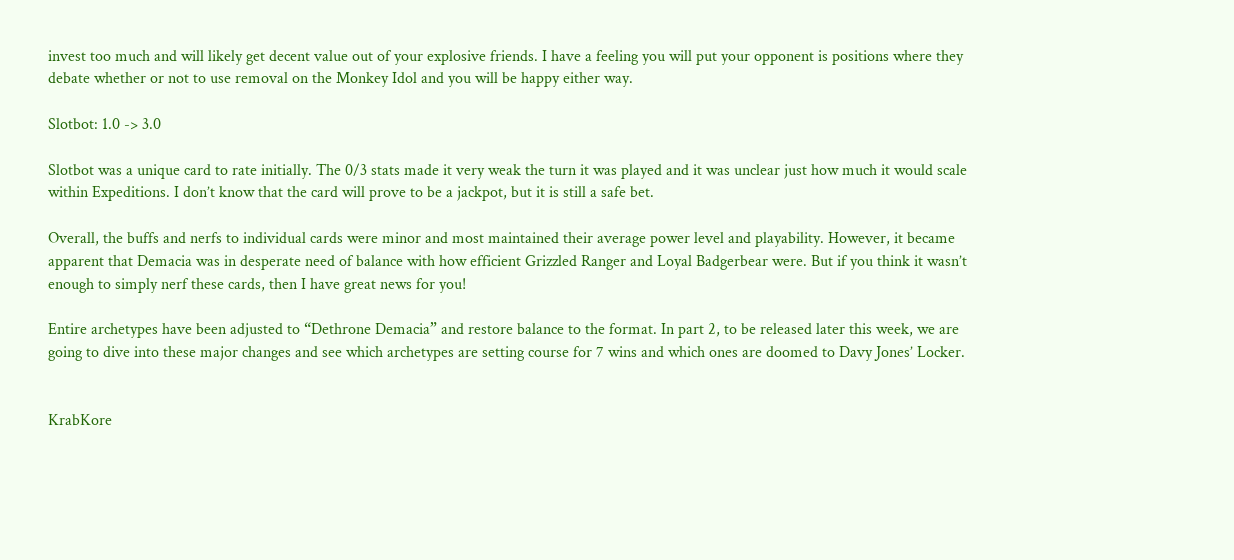invest too much and will likely get decent value out of your explosive friends. I have a feeling you will put your opponent is positions where they debate whether or not to use removal on the Monkey Idol and you will be happy either way.

Slotbot: 1.0 -> 3.0

Slotbot was a unique card to rate initially. The 0/3 stats made it very weak the turn it was played and it was unclear just how much it would scale within Expeditions. I don’t know that the card will prove to be a jackpot, but it is still a safe bet.

Overall, the buffs and nerfs to individual cards were minor and most maintained their average power level and playability. However, it became apparent that Demacia was in desperate need of balance with how efficient Grizzled Ranger and Loyal Badgerbear were. But if you think it wasn’t enough to simply nerf these cards, then I have great news for you!

Entire archetypes have been adjusted to “Dethrone Demacia” and restore balance to the format. In part 2, to be released later this week, we are going to dive into these major changes and see which archetypes are setting course for 7 wins and which ones are doomed to Davy Jones’ Locker.


KrabKore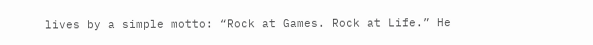lives by a simple motto: “Rock at Games. Rock at Life.” He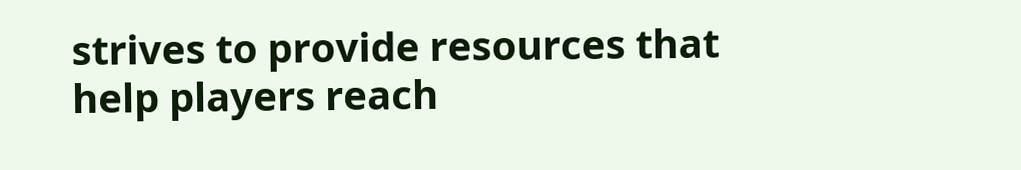strives to provide resources that help players reach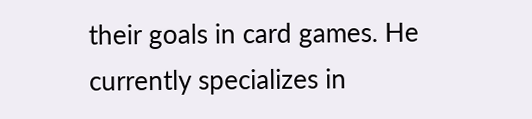their goals in card games. He currently specializes in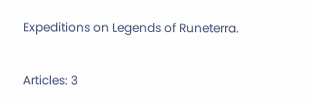Expeditions on Legends of Runeterra.

Articles: 3